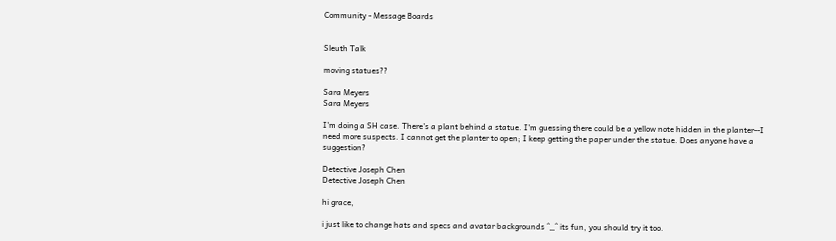Community - Message Boards


Sleuth Talk

moving statues??

Sara Meyers
Sara Meyers

I'm doing a SH case. There's a plant behind a statue. I'm guessing there could be a yellow note hidden in the planter--I need more suspects. I cannot get the planter to open; I keep getting the paper under the statue. Does anyone have a suggestion?

Detective Joseph Chen
Detective Joseph Chen

hi grace,

i just like to change hats and specs and avatar backgrounds ^_^ its fun, you should try it too.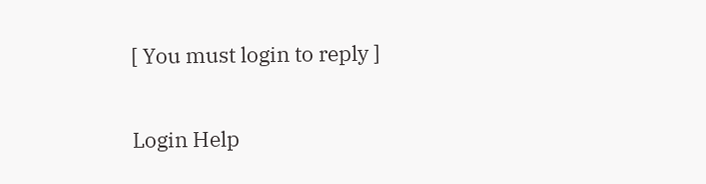[ You must login to reply ]

Login Help